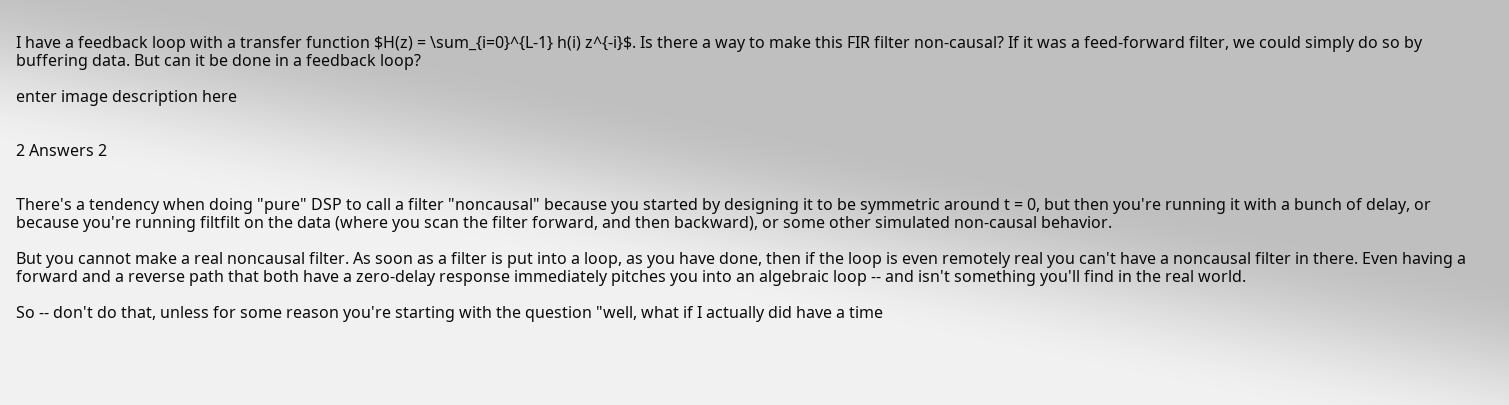I have a feedback loop with a transfer function $H(z) = \sum_{i=0}^{L-1} h(i) z^{-i}$. Is there a way to make this FIR filter non-causal? If it was a feed-forward filter, we could simply do so by buffering data. But can it be done in a feedback loop?

enter image description here


2 Answers 2


There's a tendency when doing "pure" DSP to call a filter "noncausal" because you started by designing it to be symmetric around t = 0, but then you're running it with a bunch of delay, or because you're running filtfilt on the data (where you scan the filter forward, and then backward), or some other simulated non-causal behavior.

But you cannot make a real noncausal filter. As soon as a filter is put into a loop, as you have done, then if the loop is even remotely real you can't have a noncausal filter in there. Even having a forward and a reverse path that both have a zero-delay response immediately pitches you into an algebraic loop -- and isn't something you'll find in the real world.

So -- don't do that, unless for some reason you're starting with the question "well, what if I actually did have a time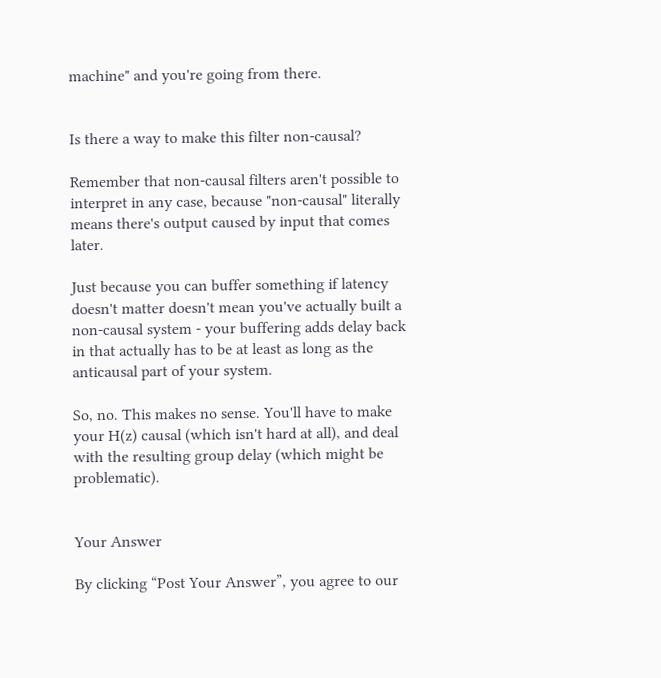machine" and you're going from there.


Is there a way to make this filter non-causal?

Remember that non-causal filters aren't possible to interpret in any case, because "non-causal" literally means there's output caused by input that comes later.

Just because you can buffer something if latency doesn't matter doesn't mean you've actually built a non-causal system - your buffering adds delay back in that actually has to be at least as long as the anticausal part of your system.

So, no. This makes no sense. You'll have to make your H(z) causal (which isn't hard at all), and deal with the resulting group delay (which might be problematic).


Your Answer

By clicking “Post Your Answer”, you agree to our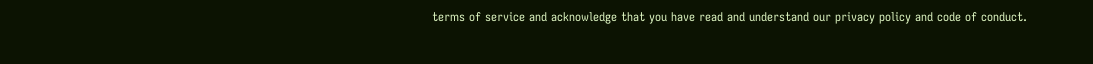terms of service and acknowledge that you have read and understand our privacy policy and code of conduct.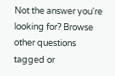Not the answer you're looking for? Browse other questions tagged or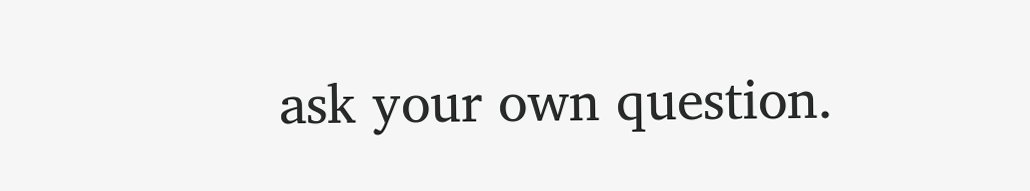ask your own question.